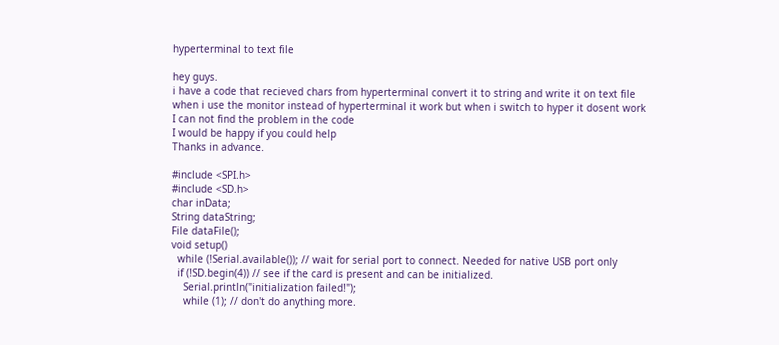hyperterminal to text file

hey guys.
i have a code that recieved chars from hyperterminal convert it to string and write it on text file
when i use the monitor instead of hyperterminal it work but when i switch to hyper it dosent work
I can not find the problem in the code
I would be happy if you could help
Thanks in advance.

#include <SPI.h>
#include <SD.h>
char inData;
String dataString;
File dataFile();
void setup()
  while (!Serial.available()); // wait for serial port to connect. Needed for native USB port only
  if (!SD.begin(4)) // see if the card is present and can be initialized.
    Serial.println("initialization failed!");
    while (1); // don't do anything more.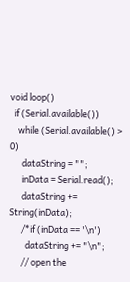void loop()
  if (Serial.available())
    while (Serial.available() > 0)
      dataString = "";
      inData = Serial.read();
      dataString += String(inData);
      /*if (inData == '\n')
        dataString += "\n";
      // open the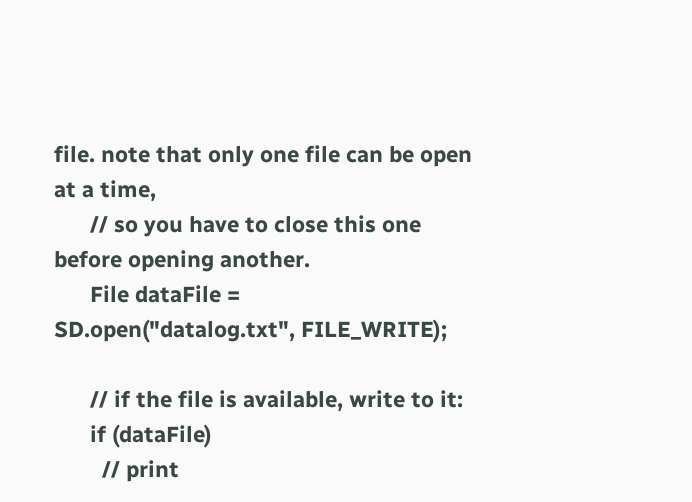file. note that only one file can be open at a time,
      // so you have to close this one before opening another.
      File dataFile = SD.open("datalog.txt", FILE_WRITE);

      // if the file is available, write to it:
      if (dataFile)
        // print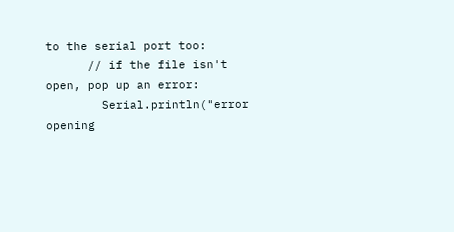to the serial port too:
      // if the file isn't open, pop up an error:
        Serial.println("error opening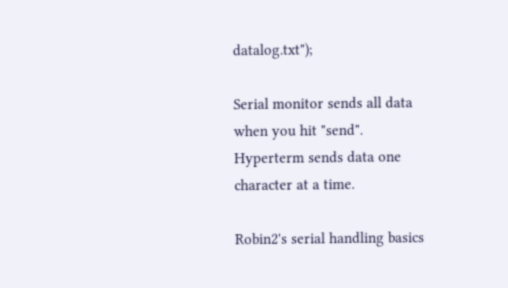datalog.txt");

Serial monitor sends all data when you hit "send".
Hyperterm sends data one character at a time.

Robin2's serial handling basics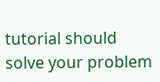tutorial should solve your problem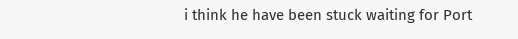i think he have been stuck waiting for Port